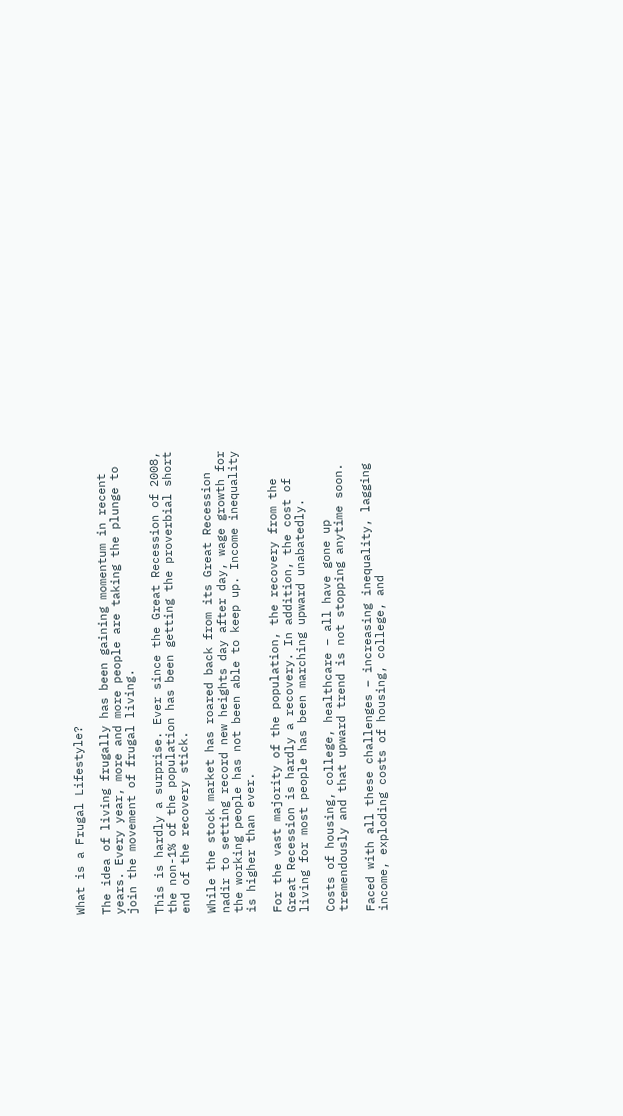What is a Frugal Lifestyle?

The idea of living frugally has been gaining momentum in recent years. Every year, more and more people are taking the plunge to join the movement of frugal living.

This is hardly a surprise. Ever since the Great Recession of 2008, the non-1% of the population has been getting the proverbial short end of the recovery stick.

While the stock market has roared back from its Great Recession nadir to setting record new heights day after day, wage growth for the working people has not been able to keep up. Income inequality is higher than ever.

For the vast majority of the population, the recovery from the Great Recession is hardly a recovery. In addition, the cost of living for most people has been marching upward unabatedly.

Costs of housing, college, healthcare – all have gone up tremendously and that upward trend is not stopping anytime soon.

Faced with all these challenges – increasing inequality, lagging income, exploding costs of housing, college, and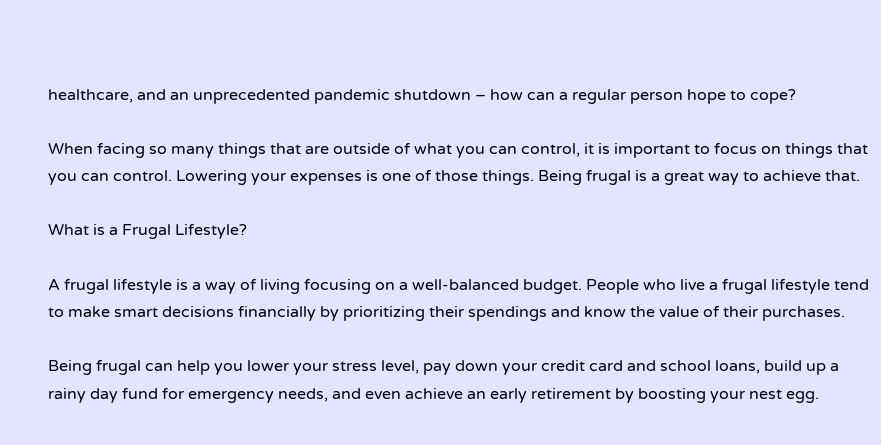healthcare, and an unprecedented pandemic shutdown – how can a regular person hope to cope?

When facing so many things that are outside of what you can control, it is important to focus on things that you can control. Lowering your expenses is one of those things. Being frugal is a great way to achieve that.

What is a Frugal Lifestyle?

A frugal lifestyle is a way of living focusing on a well-balanced budget. People who live a frugal lifestyle tend to make smart decisions financially by prioritizing their spendings and know the value of their purchases.

Being frugal can help you lower your stress level, pay down your credit card and school loans, build up a rainy day fund for emergency needs, and even achieve an early retirement by boosting your nest egg.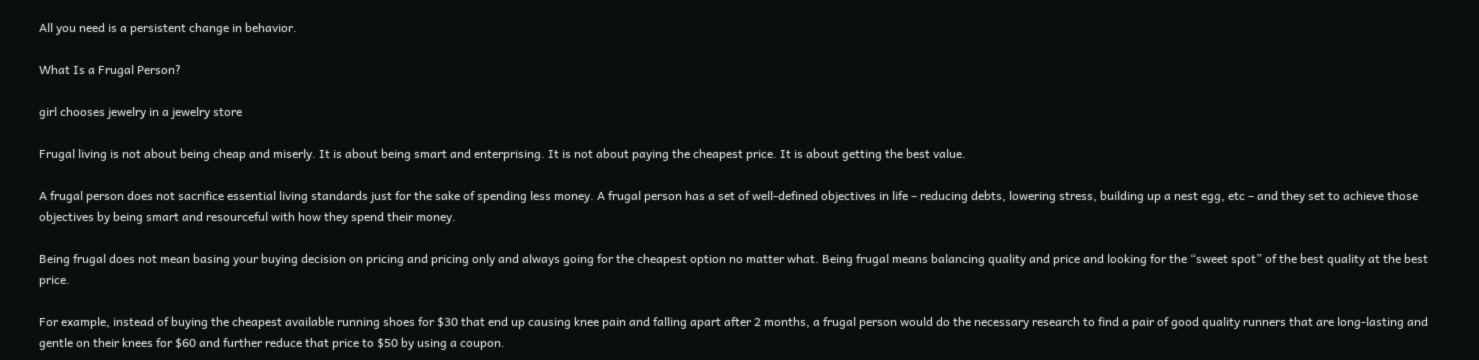All you need is a persistent change in behavior.

What Is a Frugal Person?

girl chooses jewelry in a jewelry store

Frugal living is not about being cheap and miserly. It is about being smart and enterprising. It is not about paying the cheapest price. It is about getting the best value.

A frugal person does not sacrifice essential living standards just for the sake of spending less money. A frugal person has a set of well-defined objectives in life – reducing debts, lowering stress, building up a nest egg, etc – and they set to achieve those objectives by being smart and resourceful with how they spend their money.

Being frugal does not mean basing your buying decision on pricing and pricing only and always going for the cheapest option no matter what. Being frugal means balancing quality and price and looking for the “sweet spot” of the best quality at the best price.

For example, instead of buying the cheapest available running shoes for $30 that end up causing knee pain and falling apart after 2 months, a frugal person would do the necessary research to find a pair of good quality runners that are long-lasting and gentle on their knees for $60 and further reduce that price to $50 by using a coupon.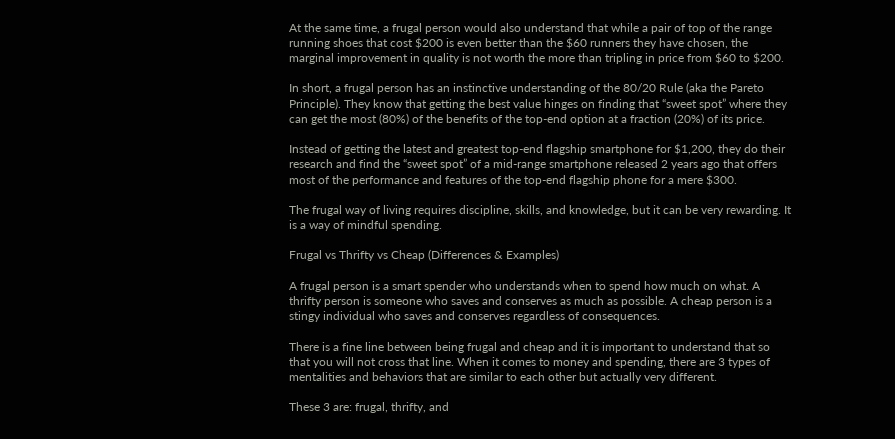At the same time, a frugal person would also understand that while a pair of top of the range running shoes that cost $200 is even better than the $60 runners they have chosen, the marginal improvement in quality is not worth the more than tripling in price from $60 to $200.

In short, a frugal person has an instinctive understanding of the 80/20 Rule (aka the Pareto Principle). They know that getting the best value hinges on finding that “sweet spot” where they can get the most (80%) of the benefits of the top-end option at a fraction (20%) of its price.

Instead of getting the latest and greatest top-end flagship smartphone for $1,200, they do their research and find the “sweet spot” of a mid-range smartphone released 2 years ago that offers most of the performance and features of the top-end flagship phone for a mere $300.

The frugal way of living requires discipline, skills, and knowledge, but it can be very rewarding. It is a way of mindful spending.

Frugal vs Thrifty vs Cheap (Differences & Examples)

A frugal person is a smart spender who understands when to spend how much on what. A thrifty person is someone who saves and conserves as much as possible. A cheap person is a stingy individual who saves and conserves regardless of consequences.

There is a fine line between being frugal and cheap and it is important to understand that so that you will not cross that line. When it comes to money and spending, there are 3 types of mentalities and behaviors that are similar to each other but actually very different.

These 3 are: frugal, thrifty, and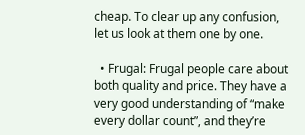cheap. To clear up any confusion, let us look at them one by one.

  • Frugal: Frugal people care about both quality and price. They have a very good understanding of “make every dollar count”, and they’re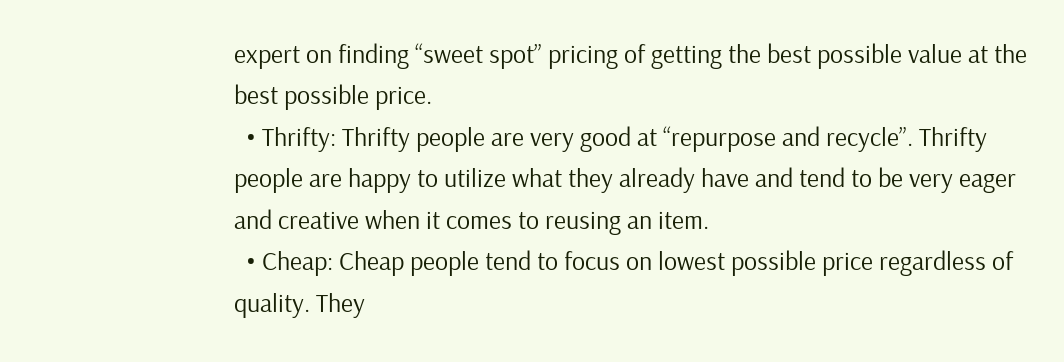expert on finding “sweet spot” pricing of getting the best possible value at the best possible price.
  • Thrifty: Thrifty people are very good at “repurpose and recycle”. Thrifty people are happy to utilize what they already have and tend to be very eager and creative when it comes to reusing an item.
  • Cheap: Cheap people tend to focus on lowest possible price regardless of quality. They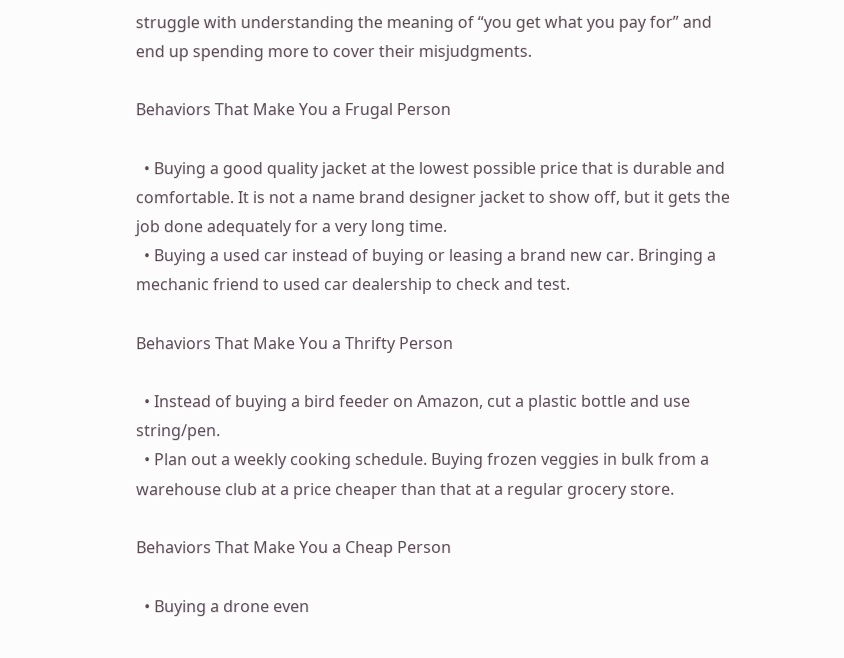struggle with understanding the meaning of “you get what you pay for” and end up spending more to cover their misjudgments.

Behaviors That Make You a Frugal Person

  • Buying a good quality jacket at the lowest possible price that is durable and comfortable. It is not a name brand designer jacket to show off, but it gets the job done adequately for a very long time.
  • Buying a used car instead of buying or leasing a brand new car. Bringing a mechanic friend to used car dealership to check and test.

Behaviors That Make You a Thrifty Person

  • Instead of buying a bird feeder on Amazon, cut a plastic bottle and use string/pen.
  • Plan out a weekly cooking schedule. Buying frozen veggies in bulk from a warehouse club at a price cheaper than that at a regular grocery store.

Behaviors That Make You a Cheap Person

  • Buying a drone even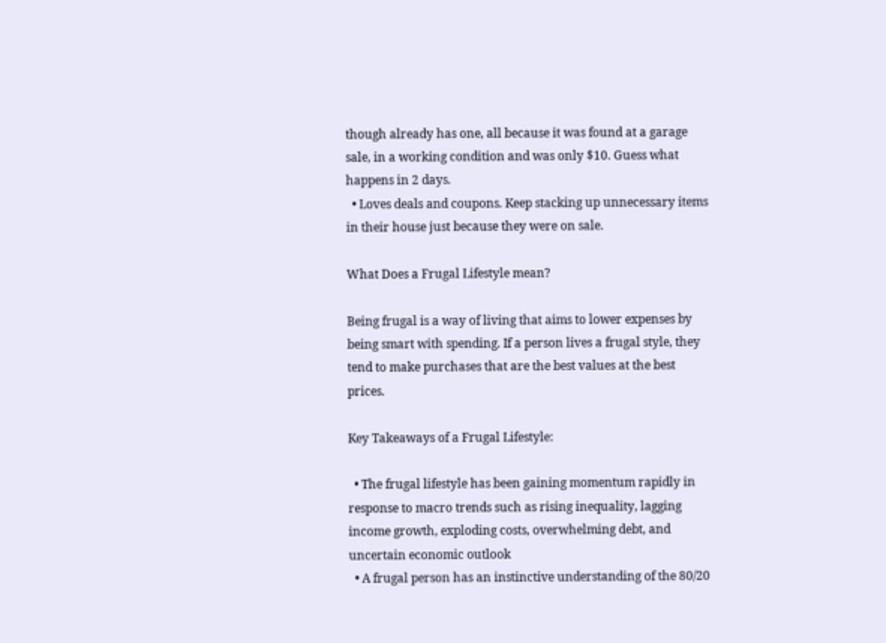though already has one, all because it was found at a garage sale, in a working condition and was only $10. Guess what happens in 2 days.
  • Loves deals and coupons. Keep stacking up unnecessary items in their house just because they were on sale.

What Does a Frugal Lifestyle mean?

Being frugal is a way of living that aims to lower expenses by being smart with spending. If a person lives a frugal style, they tend to make purchases that are the best values at the best prices.

Key Takeaways of a Frugal Lifestyle:

  • The frugal lifestyle has been gaining momentum rapidly in response to macro trends such as rising inequality, lagging income growth, exploding costs, overwhelming debt, and uncertain economic outlook
  • A frugal person has an instinctive understanding of the 80/20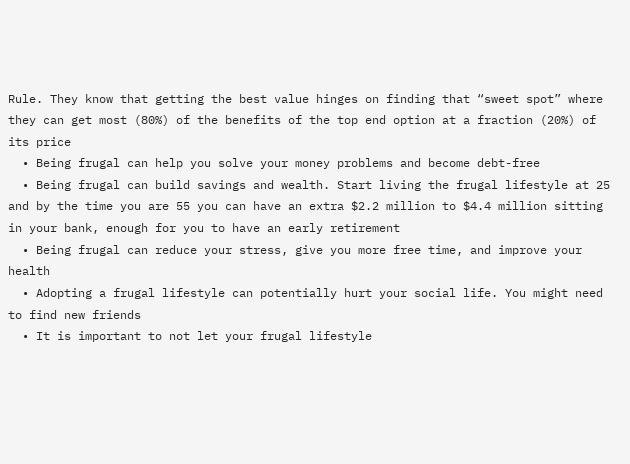Rule. They know that getting the best value hinges on finding that “sweet spot” where they can get most (80%) of the benefits of the top end option at a fraction (20%) of its price
  • Being frugal can help you solve your money problems and become debt-free
  • Being frugal can build savings and wealth. Start living the frugal lifestyle at 25 and by the time you are 55 you can have an extra $2.2 million to $4.4 million sitting in your bank, enough for you to have an early retirement
  • Being frugal can reduce your stress, give you more free time, and improve your health
  • Adopting a frugal lifestyle can potentially hurt your social life. You might need to find new friends
  • It is important to not let your frugal lifestyle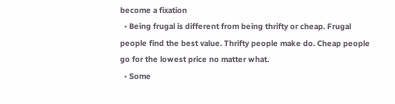become a fixation
  • Being frugal is different from being thrifty or cheap. Frugal people find the best value. Thrifty people make do. Cheap people go for the lowest price no matter what.
  • Some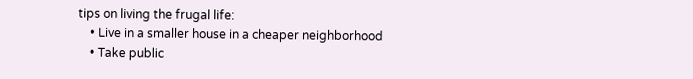tips on living the frugal life:
    • Live in a smaller house in a cheaper neighborhood
    • Take public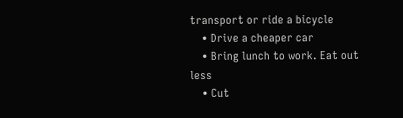transport or ride a bicycle
    • Drive a cheaper car
    • Bring lunch to work. Eat out less
    • Cut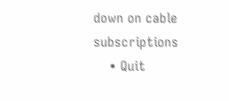down on cable subscriptions
    • Quit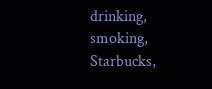drinking, smoking, Starbucks,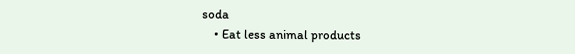soda
    • Eat less animal products